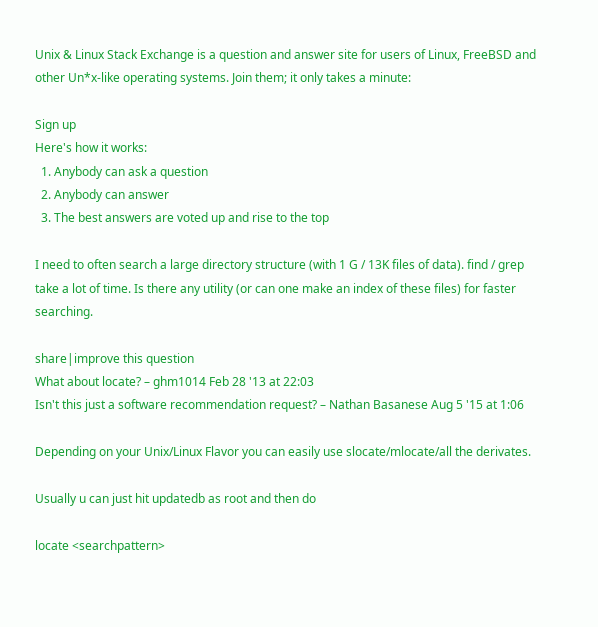Unix & Linux Stack Exchange is a question and answer site for users of Linux, FreeBSD and other Un*x-like operating systems. Join them; it only takes a minute:

Sign up
Here's how it works:
  1. Anybody can ask a question
  2. Anybody can answer
  3. The best answers are voted up and rise to the top

I need to often search a large directory structure (with 1 G / 13K files of data). find / grep take a lot of time. Is there any utility (or can one make an index of these files) for faster searching.

share|improve this question
What about locate? – ghm1014 Feb 28 '13 at 22:03
Isn't this just a software recommendation request? – Nathan Basanese Aug 5 '15 at 1:06

Depending on your Unix/Linux Flavor you can easily use slocate/mlocate/all the derivates.

Usually u can just hit updatedb as root and then do

locate <searchpattern>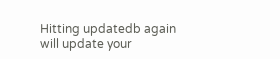Hitting updatedb again will update your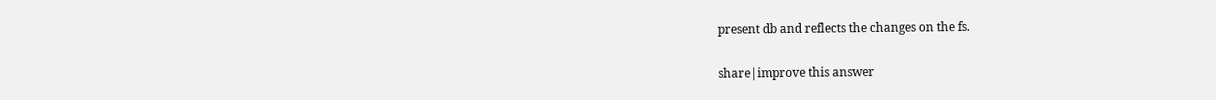present db and reflects the changes on the fs.

share|improve this answer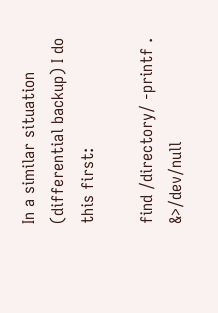In a similar situation (differential backup) I do this first:

find /directory/ -printf . &>/dev/null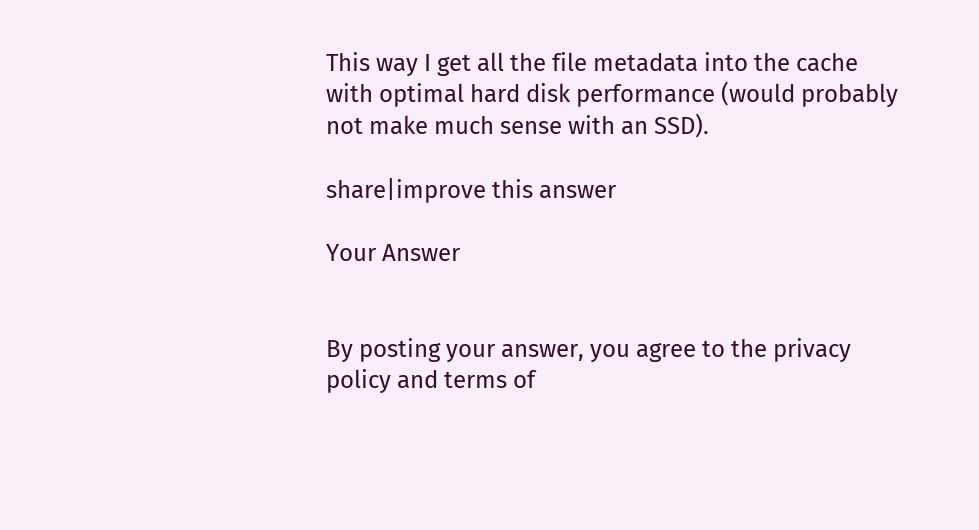This way I get all the file metadata into the cache with optimal hard disk performance (would probably not make much sense with an SSD).

share|improve this answer

Your Answer


By posting your answer, you agree to the privacy policy and terms of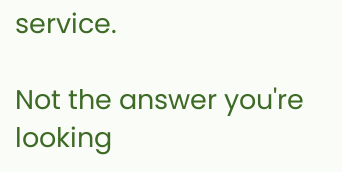service.

Not the answer you're looking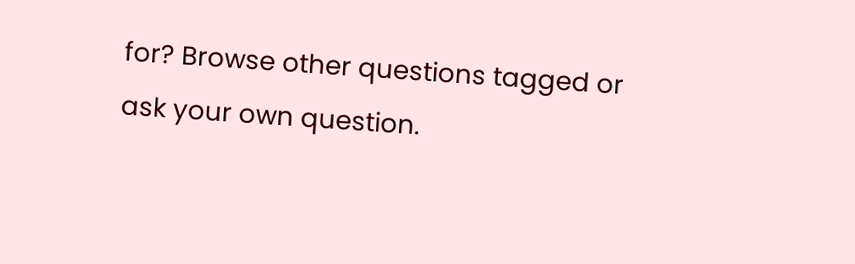for? Browse other questions tagged or ask your own question.